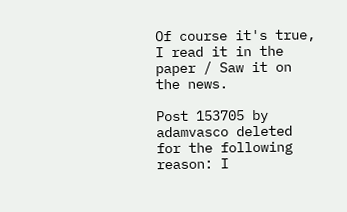Of course it's true, I read it in the paper / Saw it on the news.

Post 153705 by adamvasco deleted for the following reason: I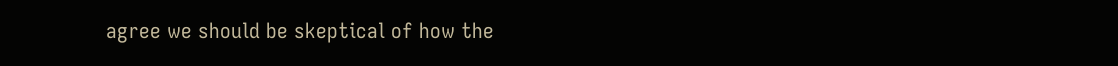agree we should be skeptical of how the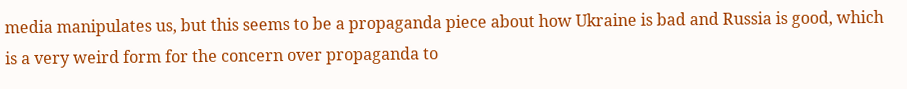media manipulates us, but this seems to be a propaganda piece about how Ukraine is bad and Russia is good, which is a very weird form for the concern over propaganda to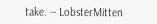take. -- LobsterMitten